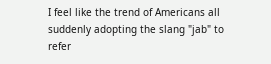I feel like the trend of Americans all suddenly adopting the slang "jab" to refer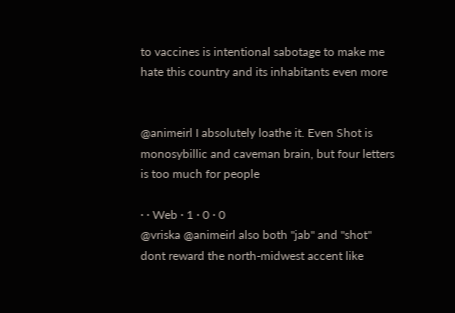to vaccines is intentional sabotage to make me hate this country and its inhabitants even more


@animeirl I absolutely loathe it. Even Shot is monosybillic and caveman brain, but four letters is too much for people

· · Web · 1 · 0 · 0
@vriska @animeirl also both "jab" and "shot" dont reward the north-midwest accent like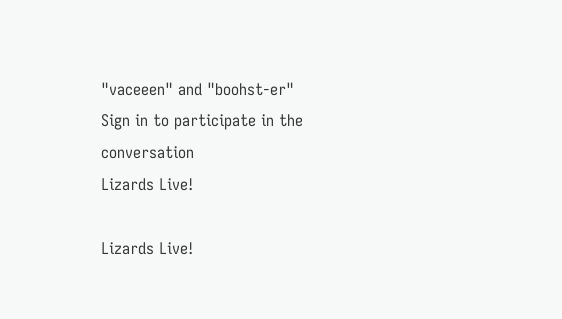"vaceeen" and "boohst-er"
Sign in to participate in the conversation
Lizards Live!

Lizards Live!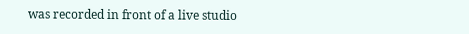was recorded in front of a live studio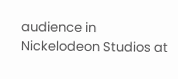audience in Nickelodeon Studios at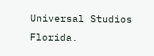Universal Studios Florida.